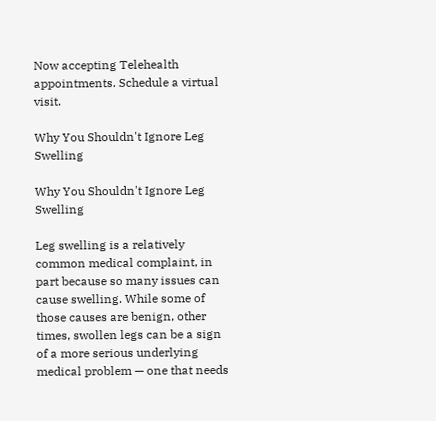Now accepting Telehealth appointments. Schedule a virtual visit.

Why You Shouldn't Ignore Leg Swelling

Why You Shouldn't Ignore Leg Swelling

Leg swelling is a relatively common medical complaint, in part because so many issues can cause swelling. While some of those causes are benign, other times, swollen legs can be a sign of a more serious underlying medical problem — one that needs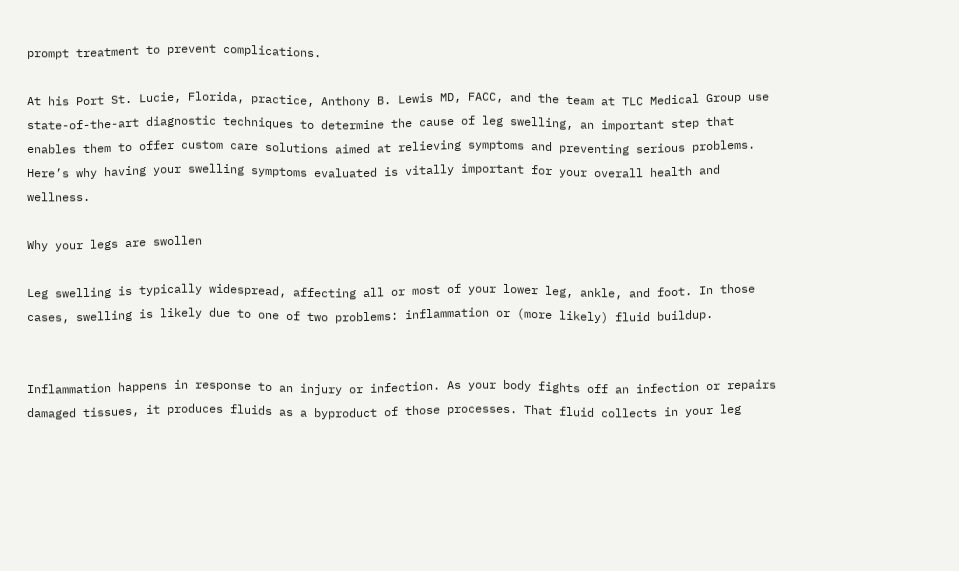prompt treatment to prevent complications.

At his Port St. Lucie, Florida, practice, Anthony B. Lewis MD, FACC, and the team at TLC Medical Group use state-of-the-art diagnostic techniques to determine the cause of leg swelling, an important step that enables them to offer custom care solutions aimed at relieving symptoms and preventing serious problems. Here’s why having your swelling symptoms evaluated is vitally important for your overall health and wellness.

Why your legs are swollen

Leg swelling is typically widespread, affecting all or most of your lower leg, ankle, and foot. In those cases, swelling is likely due to one of two problems: inflammation or (more likely) fluid buildup.


Inflammation happens in response to an injury or infection. As your body fights off an infection or repairs damaged tissues, it produces fluids as a byproduct of those processes. That fluid collects in your leg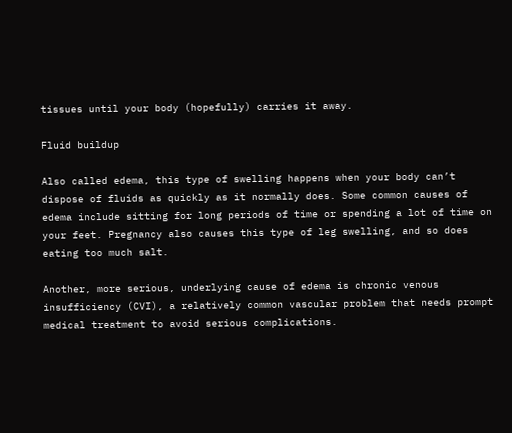tissues until your body (hopefully) carries it away.

Fluid buildup

Also called edema, this type of swelling happens when your body can’t dispose of fluids as quickly as it normally does. Some common causes of edema include sitting for long periods of time or spending a lot of time on your feet. Pregnancy also causes this type of leg swelling, and so does eating too much salt.

Another, more serious, underlying cause of edema is chronic venous insufficiency (CVI), a relatively common vascular problem that needs prompt medical treatment to avoid serious complications.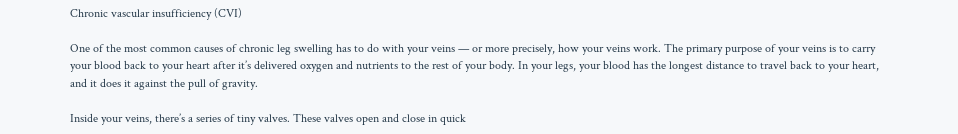Chronic vascular insufficiency (CVI)

One of the most common causes of chronic leg swelling has to do with your veins — or more precisely, how your veins work. The primary purpose of your veins is to carry your blood back to your heart after it’s delivered oxygen and nutrients to the rest of your body. In your legs, your blood has the longest distance to travel back to your heart, and it does it against the pull of gravity.

Inside your veins, there’s a series of tiny valves. These valves open and close in quick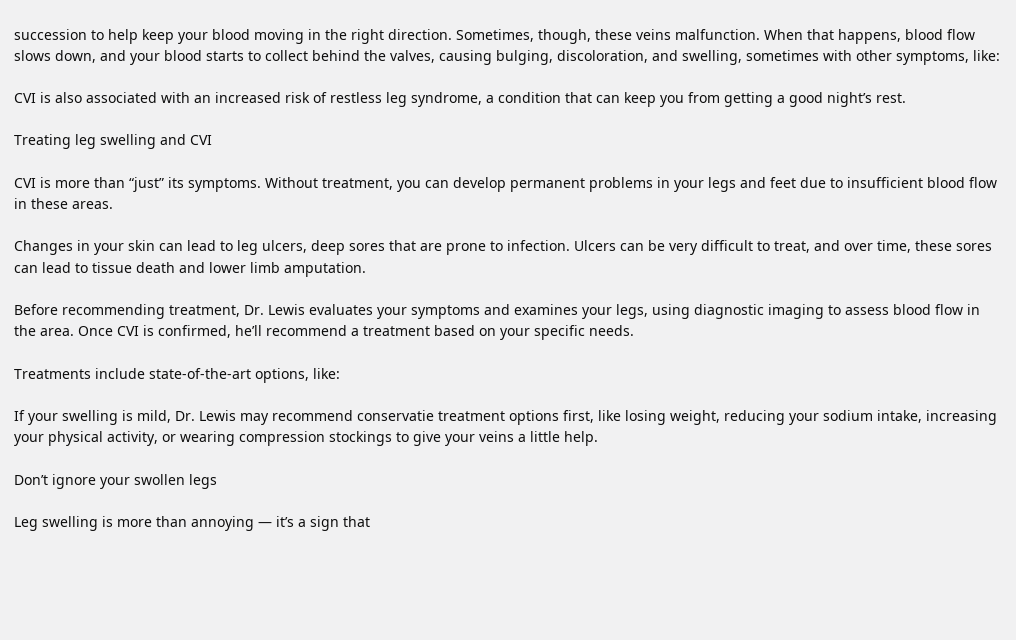succession to help keep your blood moving in the right direction. Sometimes, though, these veins malfunction. When that happens, blood flow slows down, and your blood starts to collect behind the valves, causing bulging, discoloration, and swelling, sometimes with other symptoms, like:

CVI is also associated with an increased risk of restless leg syndrome, a condition that can keep you from getting a good night’s rest.

Treating leg swelling and CVI

CVI is more than “just” its symptoms. Without treatment, you can develop permanent problems in your legs and feet due to insufficient blood flow in these areas.

Changes in your skin can lead to leg ulcers, deep sores that are prone to infection. Ulcers can be very difficult to treat, and over time, these sores can lead to tissue death and lower limb amputation.

Before recommending treatment, Dr. Lewis evaluates your symptoms and examines your legs, using diagnostic imaging to assess blood flow in the area. Once CVI is confirmed, he’ll recommend a treatment based on your specific needs.

Treatments include state-of-the-art options, like:

If your swelling is mild, Dr. Lewis may recommend conservatie treatment options first, like losing weight, reducing your sodium intake, increasing your physical activity, or wearing compression stockings to give your veins a little help.

Don’t ignore your swollen legs

Leg swelling is more than annoying — it’s a sign that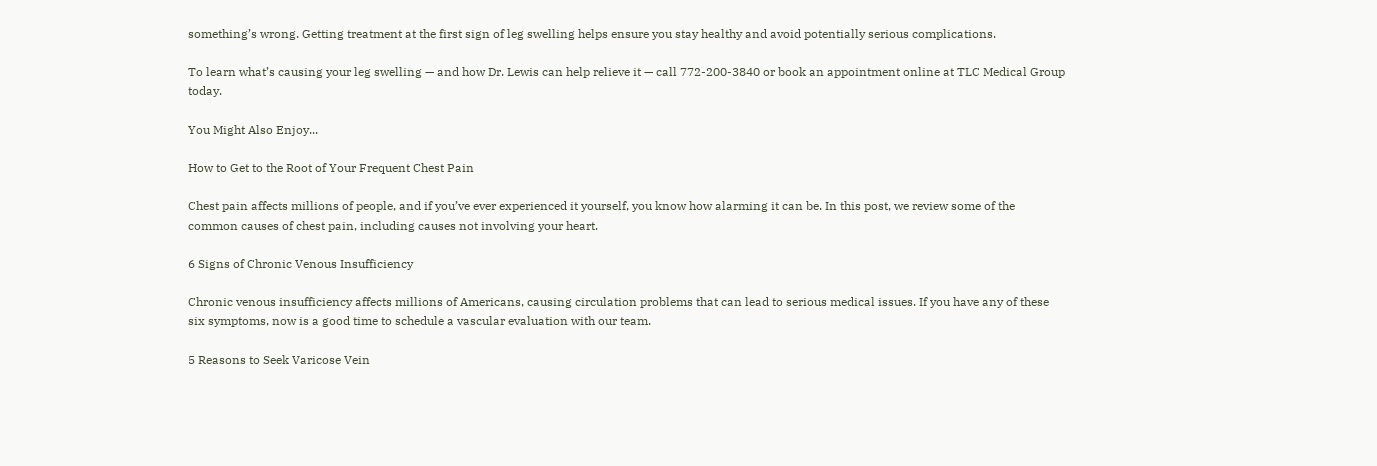something’s wrong. Getting treatment at the first sign of leg swelling helps ensure you stay healthy and avoid potentially serious complications.

To learn what’s causing your leg swelling — and how Dr. Lewis can help relieve it — call 772-200-3840 or book an appointment online at TLC Medical Group today.

You Might Also Enjoy...

How to Get to the Root of Your Frequent Chest Pain

Chest pain affects millions of people, and if you’ve ever experienced it yourself, you know how alarming it can be. In this post, we review some of the common causes of chest pain, including causes not involving your heart.

6 Signs of Chronic Venous Insufficiency

Chronic venous insufficiency affects millions of Americans, causing circulation problems that can lead to serious medical issues. If you have any of these six symptoms, now is a good time to schedule a vascular evaluation with our team.

5 Reasons to Seek Varicose Vein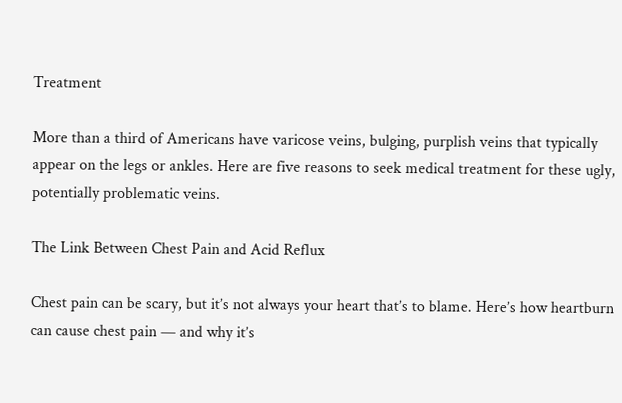Treatment

More than a third of Americans have varicose veins, bulging, purplish veins that typically appear on the legs or ankles. Here are five reasons to seek medical treatment for these ugly, potentially problematic veins.

The Link Between Chest Pain and Acid Reflux

Chest pain can be scary, but it’s not always your heart that’s to blame. Here’s how heartburn can cause chest pain — and why it’s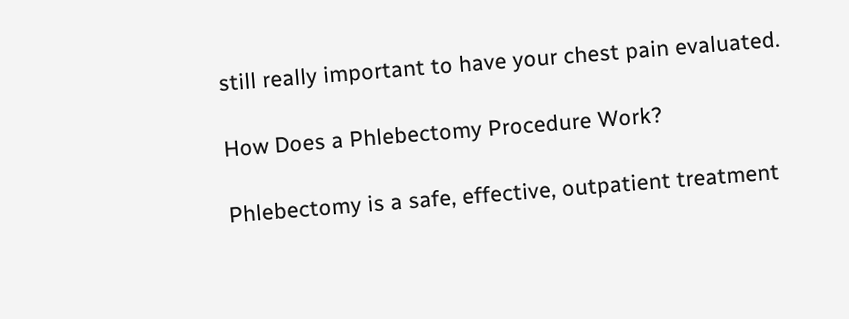still really important to have your chest pain evaluated.

How Does a Phlebectomy Procedure Work?

Phlebectomy is a safe, effective, outpatient treatment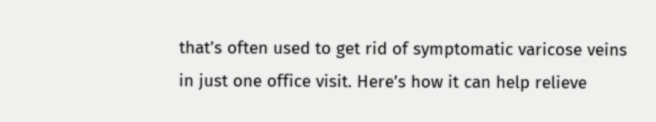that’s often used to get rid of symptomatic varicose veins in just one office visit. Here’s how it can help relieve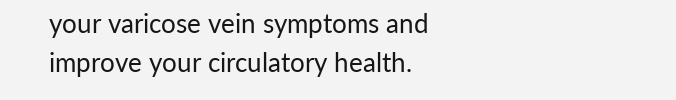your varicose vein symptoms and improve your circulatory health.